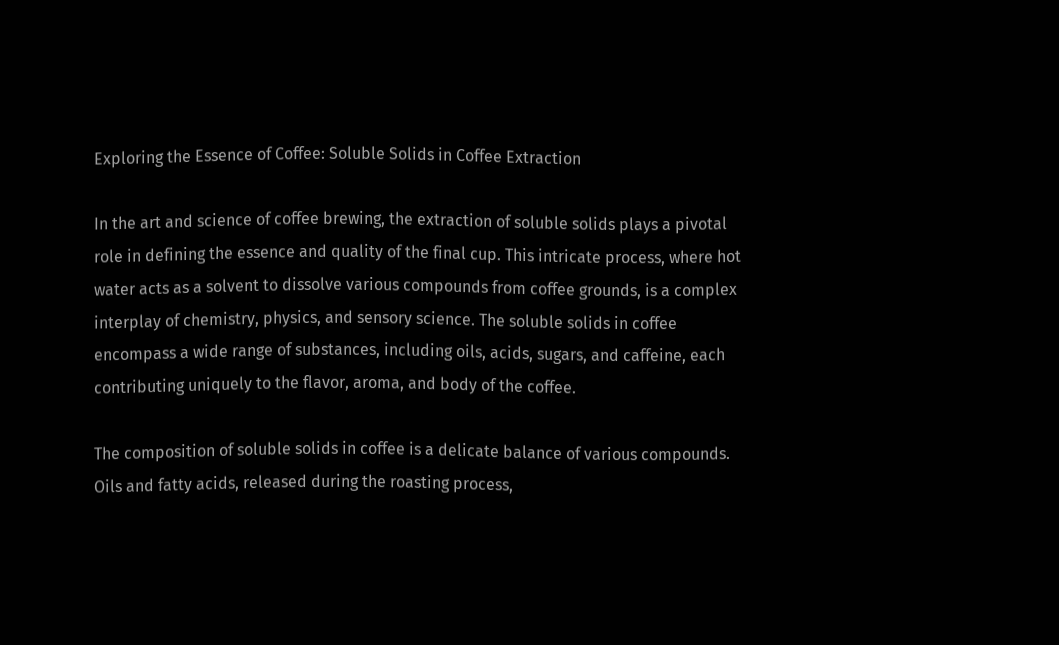Exploring the Essence of Coffee: Soluble Solids in Coffee Extraction

In the art and science of coffee brewing, the extraction of soluble solids plays a pivotal role in defining the essence and quality of the final cup. This intricate process, where hot water acts as a solvent to dissolve various compounds from coffee grounds, is a complex interplay of chemistry, physics, and sensory science. The soluble solids in coffee encompass a wide range of substances, including oils, acids, sugars, and caffeine, each contributing uniquely to the flavor, aroma, and body of the coffee.

The composition of soluble solids in coffee is a delicate balance of various compounds. Oils and fatty acids, released during the roasting process,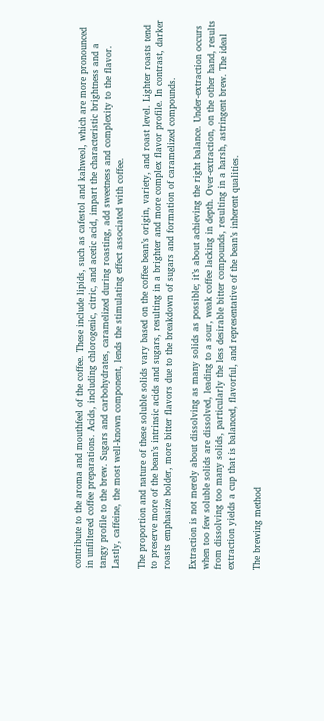contribute to the aroma and mouthfeel of the coffee. These include lipids, such as cafestol and kahweol, which are more pronounced in unfiltered coffee preparations. Acids, including chlorogenic, citric, and acetic acid, impart the characteristic brightness and a tangy profile to the brew. Sugars and carbohydrates, caramelized during roasting, add sweetness and complexity to the flavor. Lastly, caffeine, the most well-known component, lends the stimulating effect associated with coffee.

The proportion and nature of these soluble solids vary based on the coffee bean’s origin, variety, and roast level. Lighter roasts tend to preserve more of the bean’s intrinsic acids and sugars, resulting in a brighter and more complex flavor profile. In contrast, darker roasts emphasize bolder, more bitter flavors due to the breakdown of sugars and formation of caramelized compounds.

Extraction is not merely about dissolving as many solids as possible; it’s about achieving the right balance. Under-extraction occurs when too few soluble solids are dissolved, leading to a sour, weak coffee lacking in depth. Over-extraction, on the other hand, results from dissolving too many solids, particularly the less desirable bitter compounds, resulting in a harsh, astringent brew. The ideal extraction yields a cup that is balanced, flavorful, and representative of the bean’s inherent qualities.

The brewing method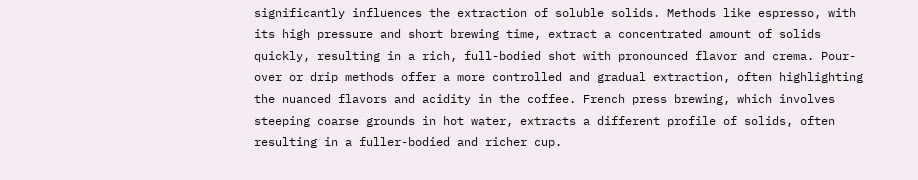significantly influences the extraction of soluble solids. Methods like espresso, with its high pressure and short brewing time, extract a concentrated amount of solids quickly, resulting in a rich, full-bodied shot with pronounced flavor and crema. Pour-over or drip methods offer a more controlled and gradual extraction, often highlighting the nuanced flavors and acidity in the coffee. French press brewing, which involves steeping coarse grounds in hot water, extracts a different profile of solids, often resulting in a fuller-bodied and richer cup.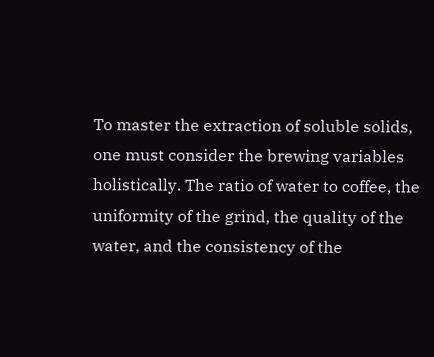To master the extraction of soluble solids, one must consider the brewing variables holistically. The ratio of water to coffee, the uniformity of the grind, the quality of the water, and the consistency of the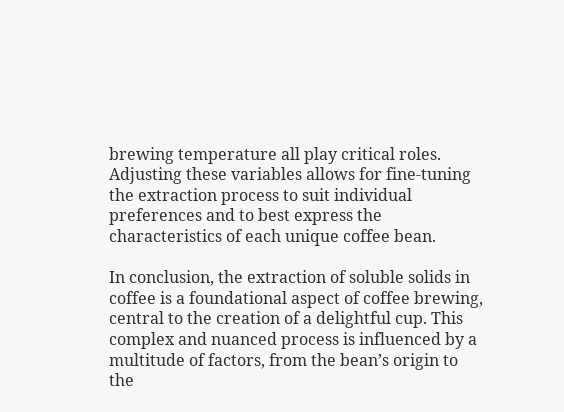brewing temperature all play critical roles. Adjusting these variables allows for fine-tuning the extraction process to suit individual preferences and to best express the characteristics of each unique coffee bean.

In conclusion, the extraction of soluble solids in coffee is a foundational aspect of coffee brewing, central to the creation of a delightful cup. This complex and nuanced process is influenced by a multitude of factors, from the bean’s origin to the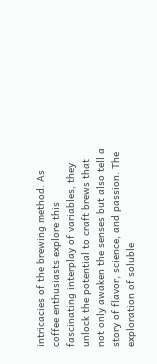intricacies of the brewing method. As coffee enthusiasts explore this fascinating interplay of variables, they unlock the potential to craft brews that not only awaken the senses but also tell a story of flavor, science, and passion. The exploration of soluble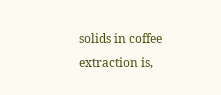solids in coffee extraction is,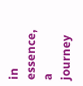in essence, a journey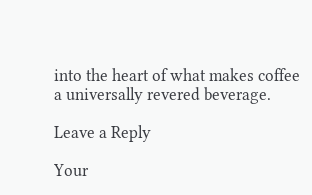into the heart of what makes coffee a universally revered beverage.

Leave a Reply

Your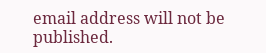email address will not be published.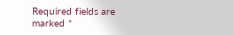Required fields are marked *